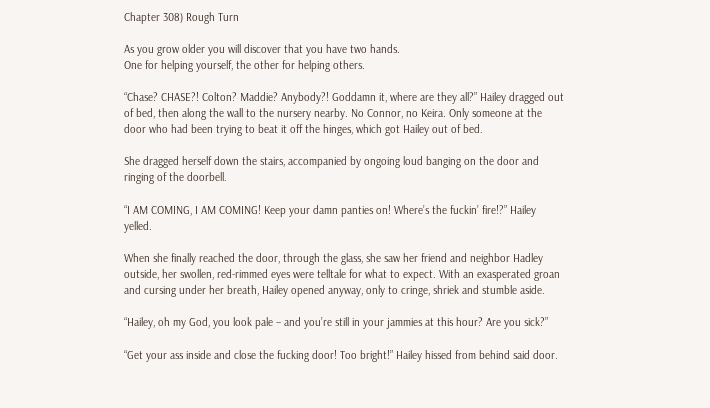Chapter 308) Rough Turn

As you grow older you will discover that you have two hands.
One for helping yourself, the other for helping others.

“Chase? CHASE?! Colton? Maddie? Anybody?! Goddamn it, where are they all?” Hailey dragged out of bed, then along the wall to the nursery nearby. No Connor, no Keira. Only someone at the door who had been trying to beat it off the hinges, which got Hailey out of bed.

She dragged herself down the stairs, accompanied by ongoing loud banging on the door and ringing of the doorbell.

“I AM COMING, I AM COMING! Keep your damn panties on! Where’s the fuckin’ fire!?” Hailey yelled.

When she finally reached the door, through the glass, she saw her friend and neighbor Hadley outside, her swollen, red-rimmed eyes were telltale for what to expect. With an exasperated groan and cursing under her breath, Hailey opened anyway, only to cringe, shriek and stumble aside.

“Hailey, oh my God, you look pale – and you’re still in your jammies at this hour? Are you sick?”

“Get your ass inside and close the fucking door! Too bright!” Hailey hissed from behind said door.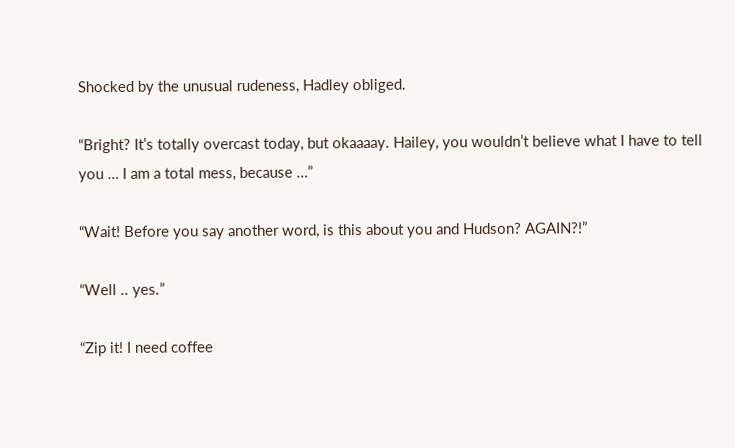Shocked by the unusual rudeness, Hadley obliged.

“Bright? It’s totally overcast today, but okaaaay. Hailey, you wouldn’t believe what I have to tell you … I am a total mess, because …”

“Wait! Before you say another word, is this about you and Hudson? AGAIN?!”

“Well .. yes.”

“Zip it! I need coffee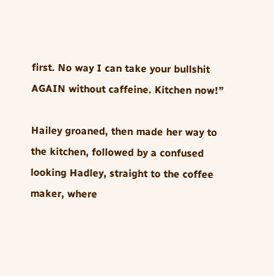first. No way I can take your bullshit AGAIN without caffeine. Kitchen now!”

Hailey groaned, then made her way to the kitchen, followed by a confused looking Hadley, straight to the coffee maker, where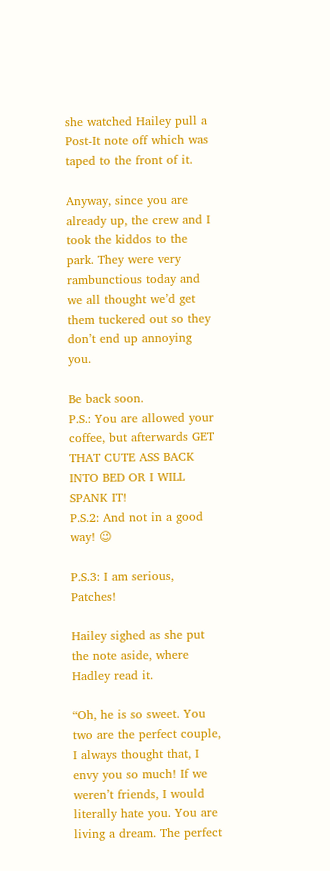she watched Hailey pull a Post-It note off which was taped to the front of it.

Anyway, since you are already up, the crew and I took the kiddos to the park. They were very rambunctious today and we all thought we’d get them tuckered out so they don’t end up annoying you.

Be back soon.
P.S.: You are allowed your coffee, but afterwards GET THAT CUTE ASS BACK INTO BED OR I WILL SPANK IT!
P.S.2: And not in a good way! 😉

P.S.3: I am serious, Patches!

Hailey sighed as she put the note aside, where Hadley read it.

“Oh, he is so sweet. You two are the perfect couple, I always thought that, I envy you so much! If we weren’t friends, I would literally hate you. You are living a dream. The perfect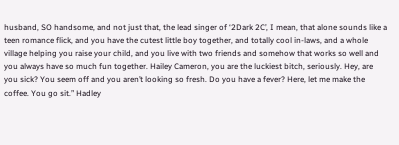husband, SO handsome, and not just that, the lead singer of ‘2Dark 2C’, I mean, that alone sounds like a teen romance flick, and you have the cutest little boy together, and totally cool in-laws, and a whole village helping you raise your child, and you live with two friends and somehow that works so well and you always have so much fun together. Hailey Cameron, you are the luckiest bitch, seriously. Hey, are you sick? You seem off and you aren’t looking so fresh. Do you have a fever? Here, let me make the coffee. You go sit.” Hadley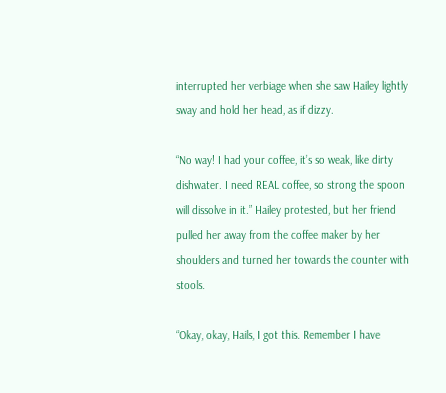interrupted her verbiage when she saw Hailey lightly sway and hold her head, as if dizzy.

“No way! I had your coffee, it’s so weak, like dirty dishwater. I need REAL coffee, so strong the spoon will dissolve in it.” Hailey protested, but her friend pulled her away from the coffee maker by her shoulders and turned her towards the counter with stools.

“Okay, okay, Hails, I got this. Remember I have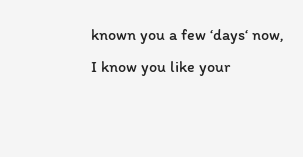known you a few ‘days‘ now, I know you like your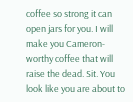coffee so strong it can open jars for you. I will make you Cameron-worthy coffee that will raise the dead. Sit. You look like you are about to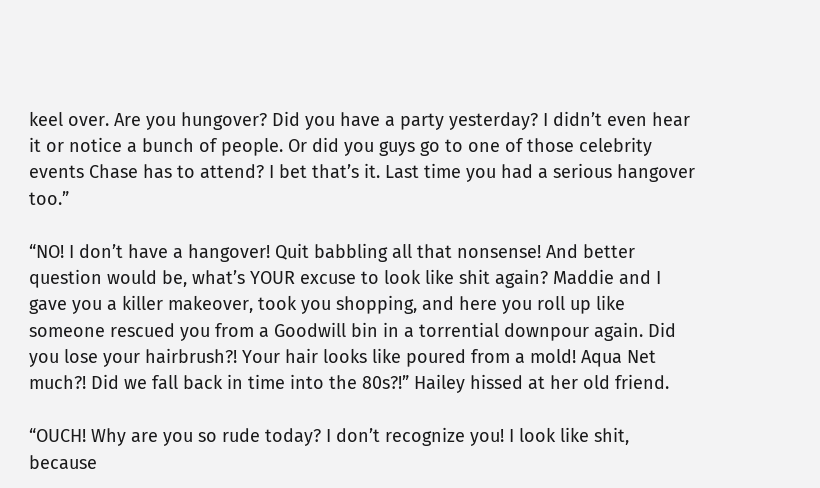keel over. Are you hungover? Did you have a party yesterday? I didn’t even hear it or notice a bunch of people. Or did you guys go to one of those celebrity events Chase has to attend? I bet that’s it. Last time you had a serious hangover too.”

“NO! I don’t have a hangover! Quit babbling all that nonsense! And better question would be, what’s YOUR excuse to look like shit again? Maddie and I gave you a killer makeover, took you shopping, and here you roll up like someone rescued you from a Goodwill bin in a torrential downpour again. Did you lose your hairbrush?! Your hair looks like poured from a mold! Aqua Net much?! Did we fall back in time into the 80s?!” Hailey hissed at her old friend.

“OUCH! Why are you so rude today? I don’t recognize you! I look like shit, because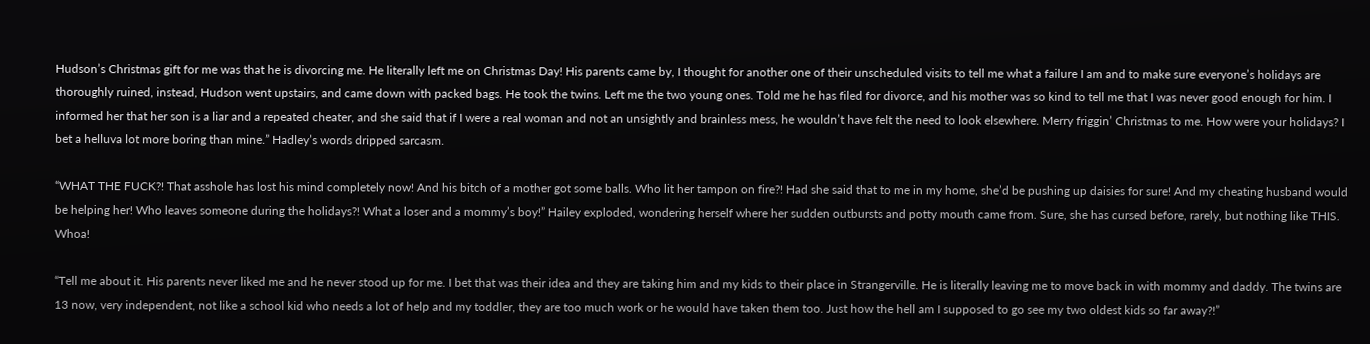Hudson’s Christmas gift for me was that he is divorcing me. He literally left me on Christmas Day! His parents came by, I thought for another one of their unscheduled visits to tell me what a failure I am and to make sure everyone’s holidays are thoroughly ruined, instead, Hudson went upstairs, and came down with packed bags. He took the twins. Left me the two young ones. Told me he has filed for divorce, and his mother was so kind to tell me that I was never good enough for him. I informed her that her son is a liar and a repeated cheater, and she said that if I were a real woman and not an unsightly and brainless mess, he wouldn’t have felt the need to look elsewhere. Merry friggin’ Christmas to me. How were your holidays? I bet a helluva lot more boring than mine.” Hadley’s words dripped sarcasm.

“WHAT THE FUCK?! That asshole has lost his mind completely now! And his bitch of a mother got some balls. Who lit her tampon on fire?! Had she said that to me in my home, she’d be pushing up daisies for sure! And my cheating husband would be helping her! Who leaves someone during the holidays?! What a loser and a mommy’s boy!” Hailey exploded, wondering herself where her sudden outbursts and potty mouth came from. Sure, she has cursed before, rarely, but nothing like THIS. Whoa!

“Tell me about it. His parents never liked me and he never stood up for me. I bet that was their idea and they are taking him and my kids to their place in Strangerville. He is literally leaving me to move back in with mommy and daddy. The twins are 13 now, very independent, not like a school kid who needs a lot of help and my toddler, they are too much work or he would have taken them too. Just how the hell am I supposed to go see my two oldest kids so far away?!”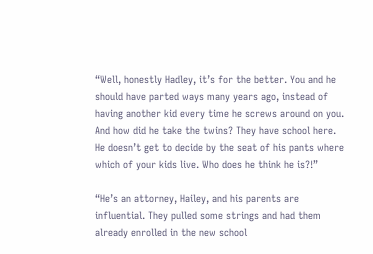“Well, honestly Hadley, it’s for the better. You and he should have parted ways many years ago, instead of having another kid every time he screws around on you. And how did he take the twins? They have school here. He doesn’t get to decide by the seat of his pants where which of your kids live. Who does he think he is?!”

“He’s an attorney, Hailey, and his parents are influential. They pulled some strings and had them already enrolled in the new school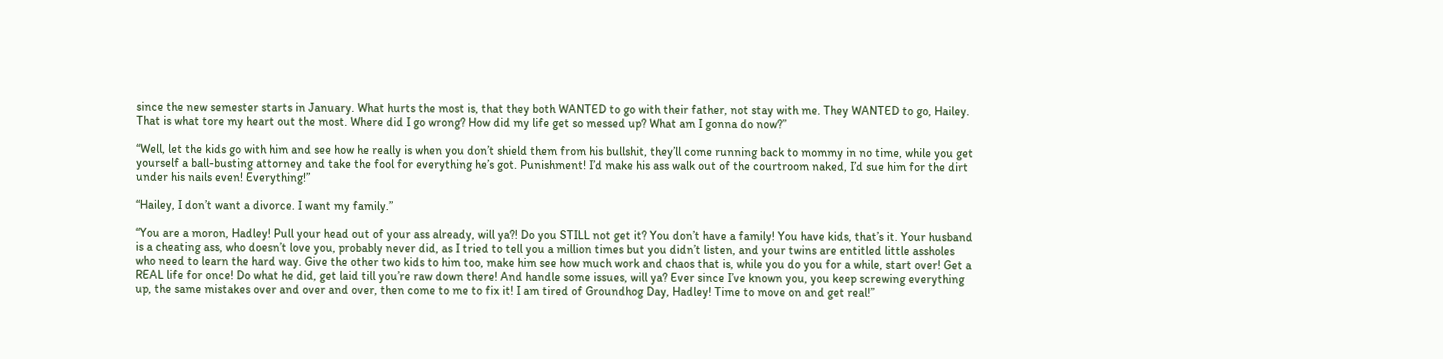since the new semester starts in January. What hurts the most is, that they both WANTED to go with their father, not stay with me. They WANTED to go, Hailey. That is what tore my heart out the most. Where did I go wrong? How did my life get so messed up? What am I gonna do now?”

“Well, let the kids go with him and see how he really is when you don’t shield them from his bullshit, they’ll come running back to mommy in no time, while you get yourself a ball-busting attorney and take the fool for everything he’s got. Punishment! I’d make his ass walk out of the courtroom naked, I’d sue him for the dirt under his nails even! Everything!”

“Hailey, I don’t want a divorce. I want my family.”

“You are a moron, Hadley! Pull your head out of your ass already, will ya?! Do you STILL not get it? You don’t have a family! You have kids, that’s it. Your husband is a cheating ass, who doesn’t love you, probably never did, as I tried to tell you a million times but you didn’t listen, and your twins are entitled little assholes who need to learn the hard way. Give the other two kids to him too, make him see how much work and chaos that is, while you do you for a while, start over! Get a REAL life for once! Do what he did, get laid till you’re raw down there! And handle some issues, will ya? Ever since I’ve known you, you keep screwing everything up, the same mistakes over and over and over, then come to me to fix it! I am tired of Groundhog Day, Hadley! Time to move on and get real!”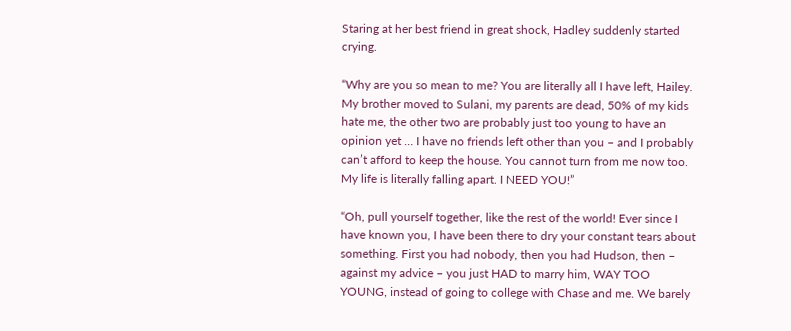Staring at her best friend in great shock, Hadley suddenly started crying.

“Why are you so mean to me? You are literally all I have left, Hailey. My brother moved to Sulani, my parents are dead, 50% of my kids hate me, the other two are probably just too young to have an opinion yet … I have no friends left other than you – and I probably can’t afford to keep the house. You cannot turn from me now too. My life is literally falling apart. I NEED YOU!”

“Oh, pull yourself together, like the rest of the world! Ever since I have known you, I have been there to dry your constant tears about something. First you had nobody, then you had Hudson, then – against my advice – you just HAD to marry him, WAY TOO YOUNG, instead of going to college with Chase and me. We barely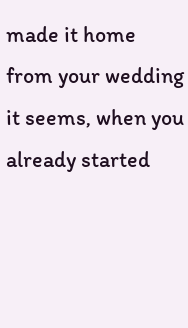made it home from your wedding it seems, when you already started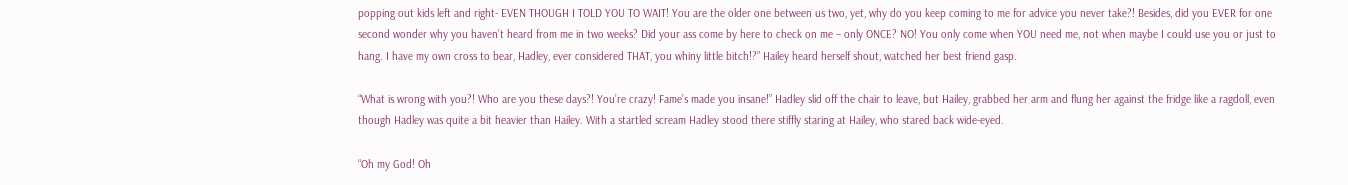popping out kids left and right- EVEN THOUGH I TOLD YOU TO WAIT! You are the older one between us two, yet, why do you keep coming to me for advice you never take?! Besides, did you EVER for one second wonder why you haven’t heard from me in two weeks? Did your ass come by here to check on me – only ONCE? NO! You only come when YOU need me, not when maybe I could use you or just to hang. I have my own cross to bear, Hadley, ever considered THAT, you whiny little bitch!?” Hailey heard herself shout, watched her best friend gasp.

“What is wrong with you?! Who are you these days?! You’re crazy! Fame’s made you insane!” Hadley slid off the chair to leave, but Hailey, grabbed her arm and flung her against the fridge like a ragdoll, even though Hadley was quite a bit heavier than Hailey. With a startled scream Hadley stood there stiffly staring at Hailey, who stared back wide-eyed.

“Oh my God! Oh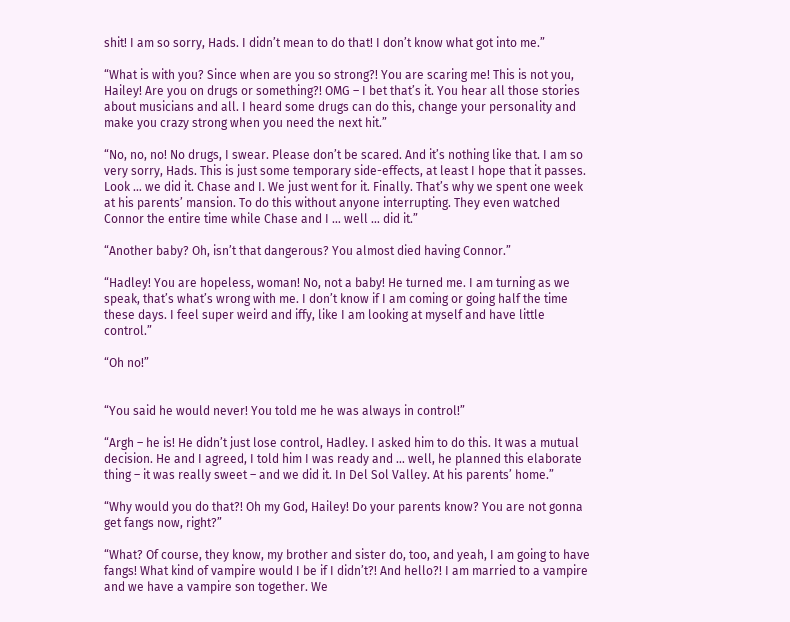shit! I am so sorry, Hads. I didn’t mean to do that! I don’t know what got into me.”

“What is with you? Since when are you so strong?! You are scaring me! This is not you, Hailey! Are you on drugs or something?! OMG – I bet that’s it. You hear all those stories about musicians and all. I heard some drugs can do this, change your personality and make you crazy strong when you need the next hit.”

“No, no, no! No drugs, I swear. Please don’t be scared. And it’s nothing like that. I am so very sorry, Hads. This is just some temporary side-effects, at least I hope that it passes. Look … we did it. Chase and I. We just went for it. Finally. That’s why we spent one week at his parents’ mansion. To do this without anyone interrupting. They even watched Connor the entire time while Chase and I … well … did it.”

“Another baby? Oh, isn’t that dangerous? You almost died having Connor.”

“Hadley! You are hopeless, woman! No, not a baby! He turned me. I am turning as we speak, that’s what’s wrong with me. I don’t know if I am coming or going half the time these days. I feel super weird and iffy, like I am looking at myself and have little control.”

“Oh no!”


“You said he would never! You told me he was always in control!”

“Argh – he is! He didn’t just lose control, Hadley. I asked him to do this. It was a mutual decision. He and I agreed, I told him I was ready and … well, he planned this elaborate thing – it was really sweet – and we did it. In Del Sol Valley. At his parents’ home.”

“Why would you do that?! Oh my God, Hailey! Do your parents know? You are not gonna get fangs now, right?”

“What? Of course, they know, my brother and sister do, too, and yeah, I am going to have fangs! What kind of vampire would I be if I didn’t?! And hello?! I am married to a vampire and we have a vampire son together. We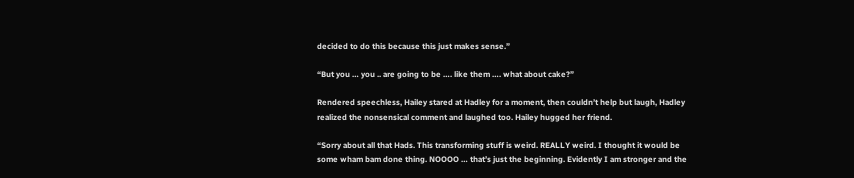decided to do this because this just makes sense.”

“But you … you .. are going to be …. like them …. what about cake?”

Rendered speechless, Hailey stared at Hadley for a moment, then couldn’t help but laugh, Hadley realized the nonsensical comment and laughed too. Hailey hugged her friend.

“Sorry about all that Hads. This transforming stuff is weird. REALLY weird. I thought it would be some wham bam done thing. NOOOO … that’s just the beginning. Evidently I am stronger and the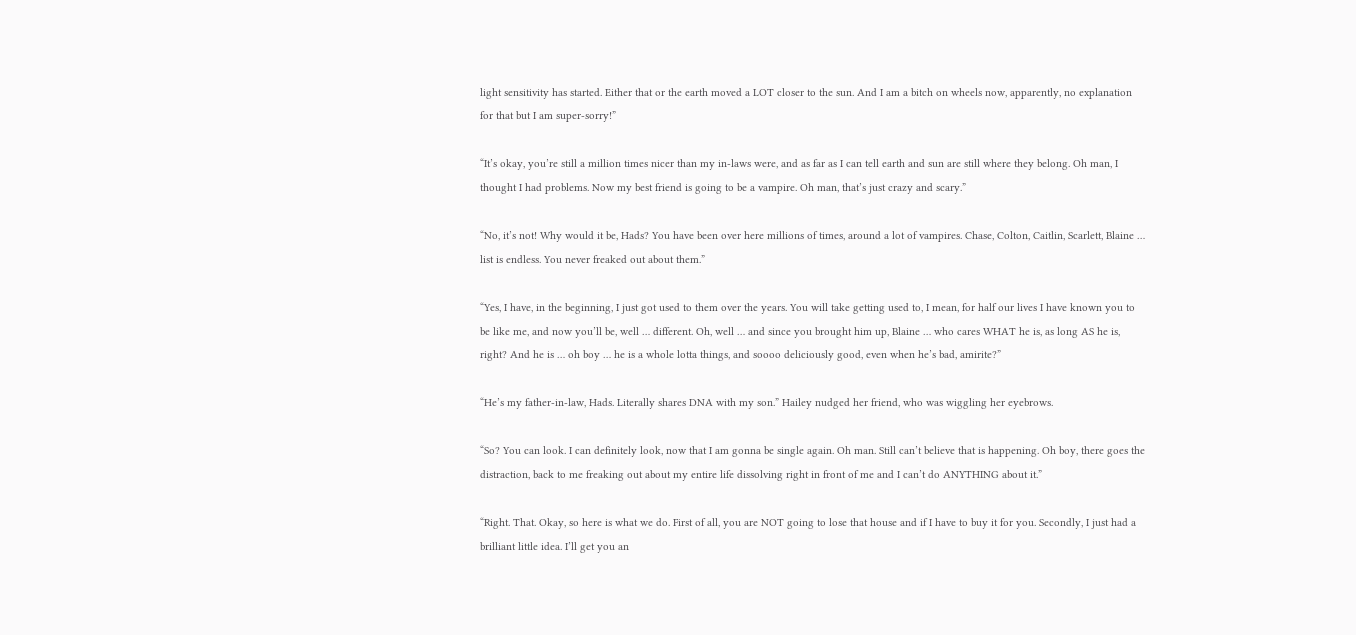light sensitivity has started. Either that or the earth moved a LOT closer to the sun. And I am a bitch on wheels now, apparently, no explanation for that but I am super-sorry!”

“It’s okay, you’re still a million times nicer than my in-laws were, and as far as I can tell earth and sun are still where they belong. Oh man, I thought I had problems. Now my best friend is going to be a vampire. Oh man, that’s just crazy and scary.”

“No, it’s not! Why would it be, Hads? You have been over here millions of times, around a lot of vampires. Chase, Colton, Caitlin, Scarlett, Blaine … list is endless. You never freaked out about them.”

“Yes, I have, in the beginning, I just got used to them over the years. You will take getting used to, I mean, for half our lives I have known you to be like me, and now you’ll be, well … different. Oh, well … and since you brought him up, Blaine … who cares WHAT he is, as long AS he is, right? And he is … oh boy … he is a whole lotta things, and soooo deliciously good, even when he’s bad, amirite?”

“He’s my father-in-law, Hads. Literally shares DNA with my son.” Hailey nudged her friend, who was wiggling her eyebrows.

“So? You can look. I can definitely look, now that I am gonna be single again. Oh man. Still can’t believe that is happening. Oh boy, there goes the distraction, back to me freaking out about my entire life dissolving right in front of me and I can’t do ANYTHING about it.”

“Right. That. Okay, so here is what we do. First of all, you are NOT going to lose that house and if I have to buy it for you. Secondly, I just had a brilliant little idea. I’ll get you an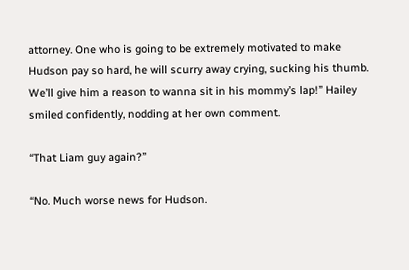attorney. One who is going to be extremely motivated to make Hudson pay so hard, he will scurry away crying, sucking his thumb. We’ll give him a reason to wanna sit in his mommy’s lap!” Hailey smiled confidently, nodding at her own comment.

“That Liam guy again?”

“No. Much worse news for Hudson.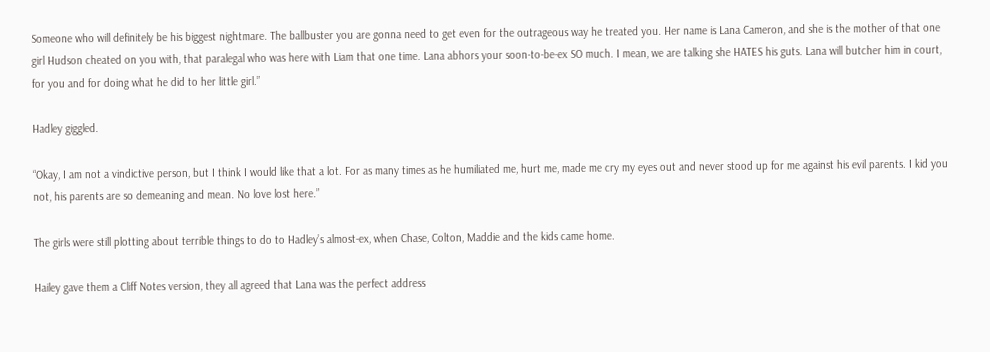Someone who will definitely be his biggest nightmare. The ballbuster you are gonna need to get even for the outrageous way he treated you. Her name is Lana Cameron, and she is the mother of that one girl Hudson cheated on you with, that paralegal who was here with Liam that one time. Lana abhors your soon-to-be-ex SO much. I mean, we are talking she HATES his guts. Lana will butcher him in court, for you and for doing what he did to her little girl.”

Hadley giggled.

“Okay, I am not a vindictive person, but I think I would like that a lot. For as many times as he humiliated me, hurt me, made me cry my eyes out and never stood up for me against his evil parents. I kid you not, his parents are so demeaning and mean. No love lost here.”

The girls were still plotting about terrible things to do to Hadley’s almost-ex, when Chase, Colton, Maddie and the kids came home.

Hailey gave them a Cliff Notes version, they all agreed that Lana was the perfect address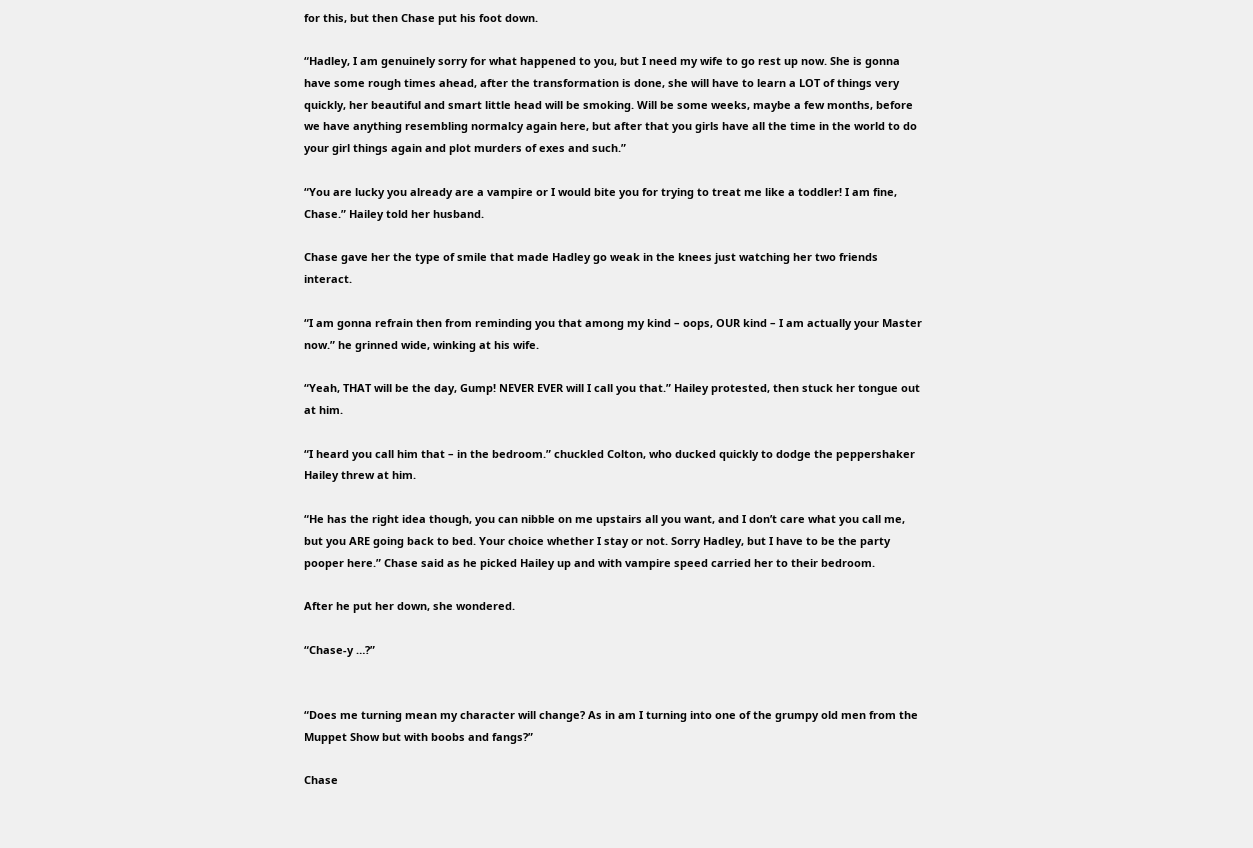for this, but then Chase put his foot down.

“Hadley, I am genuinely sorry for what happened to you, but I need my wife to go rest up now. She is gonna have some rough times ahead, after the transformation is done, she will have to learn a LOT of things very quickly, her beautiful and smart little head will be smoking. Will be some weeks, maybe a few months, before we have anything resembling normalcy again here, but after that you girls have all the time in the world to do your girl things again and plot murders of exes and such.”

“You are lucky you already are a vampire or I would bite you for trying to treat me like a toddler! I am fine, Chase.” Hailey told her husband.

Chase gave her the type of smile that made Hadley go weak in the knees just watching her two friends interact.

“I am gonna refrain then from reminding you that among my kind – oops, OUR kind – I am actually your Master now.” he grinned wide, winking at his wife.

“Yeah, THAT will be the day, Gump! NEVER EVER will I call you that.” Hailey protested, then stuck her tongue out at him.

“I heard you call him that – in the bedroom.” chuckled Colton, who ducked quickly to dodge the peppershaker Hailey threw at him.

“He has the right idea though, you can nibble on me upstairs all you want, and I don’t care what you call me, but you ARE going back to bed. Your choice whether I stay or not. Sorry Hadley, but I have to be the party pooper here.” Chase said as he picked Hailey up and with vampire speed carried her to their bedroom.

After he put her down, she wondered.

“Chase-y …?”


“Does me turning mean my character will change? As in am I turning into one of the grumpy old men from the Muppet Show but with boobs and fangs?”

Chase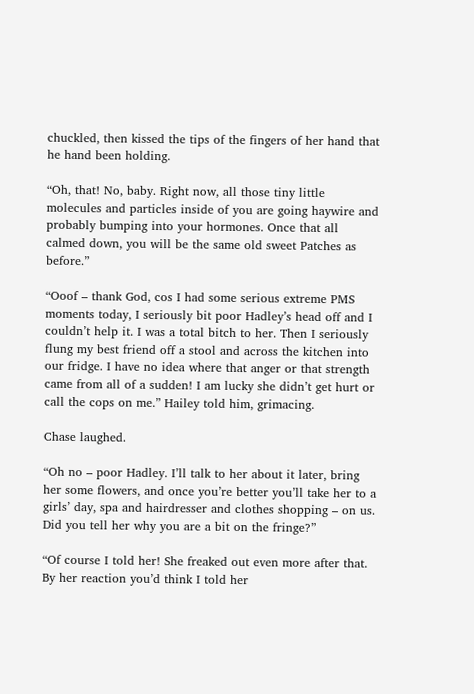chuckled, then kissed the tips of the fingers of her hand that he hand been holding.

“Oh, that! No, baby. Right now, all those tiny little molecules and particles inside of you are going haywire and probably bumping into your hormones. Once that all calmed down, you will be the same old sweet Patches as before.”

“Ooof – thank God, cos I had some serious extreme PMS moments today, I seriously bit poor Hadley’s head off and I couldn’t help it. I was a total bitch to her. Then I seriously flung my best friend off a stool and across the kitchen into our fridge. I have no idea where that anger or that strength came from all of a sudden! I am lucky she didn’t get hurt or call the cops on me.” Hailey told him, grimacing.

Chase laughed.

“Oh no – poor Hadley. I’ll talk to her about it later, bring her some flowers, and once you’re better you’ll take her to a girls’ day, spa and hairdresser and clothes shopping – on us. Did you tell her why you are a bit on the fringe?”

“Of course I told her! She freaked out even more after that. By her reaction you’d think I told her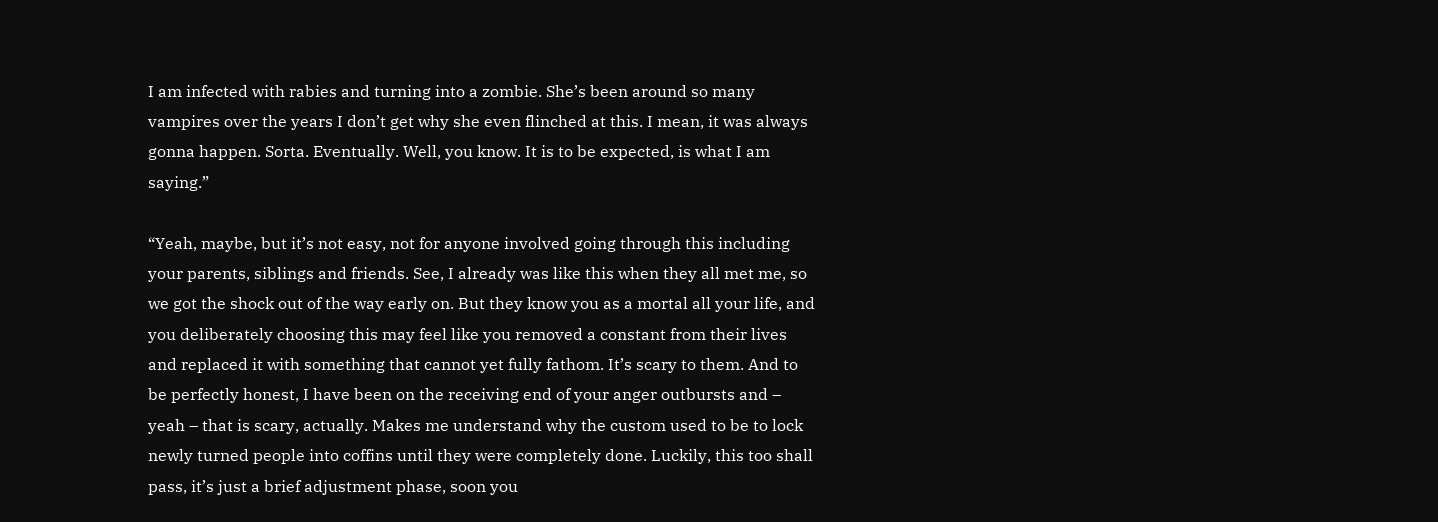I am infected with rabies and turning into a zombie. She’s been around so many vampires over the years I don’t get why she even flinched at this. I mean, it was always gonna happen. Sorta. Eventually. Well, you know. It is to be expected, is what I am saying.”

“Yeah, maybe, but it’s not easy, not for anyone involved going through this including your parents, siblings and friends. See, I already was like this when they all met me, so we got the shock out of the way early on. But they know you as a mortal all your life, and you deliberately choosing this may feel like you removed a constant from their lives and replaced it with something that cannot yet fully fathom. It’s scary to them. And to be perfectly honest, I have been on the receiving end of your anger outbursts and – yeah – that is scary, actually. Makes me understand why the custom used to be to lock newly turned people into coffins until they were completely done. Luckily, this too shall pass, it’s just a brief adjustment phase, soon you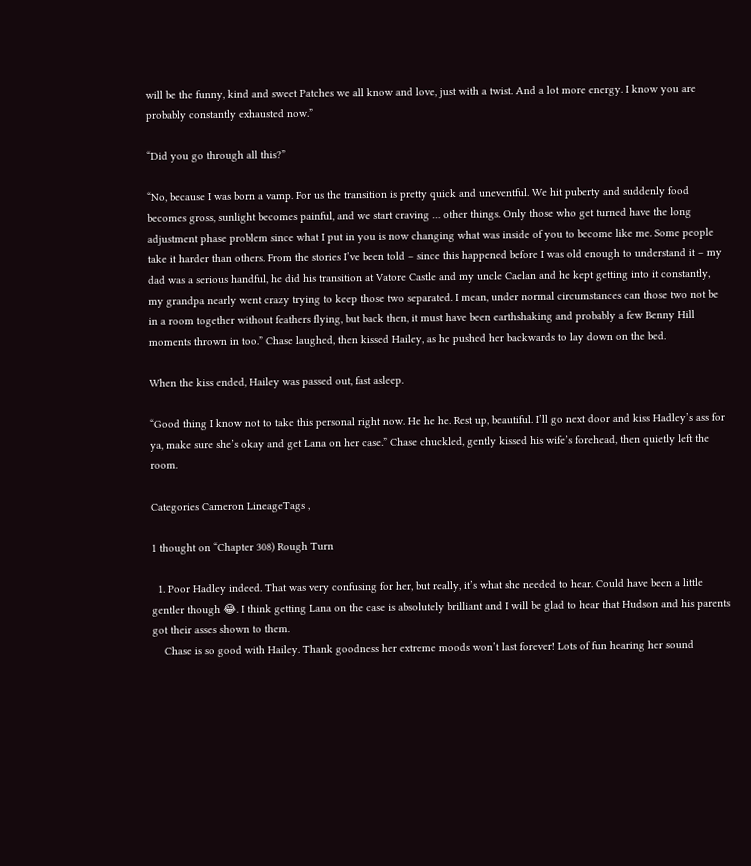will be the funny, kind and sweet Patches we all know and love, just with a twist. And a lot more energy. I know you are probably constantly exhausted now.”

“Did you go through all this?”

“No, because I was born a vamp. For us the transition is pretty quick and uneventful. We hit puberty and suddenly food becomes gross, sunlight becomes painful, and we start craving … other things. Only those who get turned have the long adjustment phase problem since what I put in you is now changing what was inside of you to become like me. Some people take it harder than others. From the stories I’ve been told – since this happened before I was old enough to understand it – my dad was a serious handful, he did his transition at Vatore Castle and my uncle Caelan and he kept getting into it constantly, my grandpa nearly went crazy trying to keep those two separated. I mean, under normal circumstances can those two not be in a room together without feathers flying, but back then, it must have been earthshaking and probably a few Benny Hill moments thrown in too.” Chase laughed, then kissed Hailey, as he pushed her backwards to lay down on the bed.

When the kiss ended, Hailey was passed out, fast asleep.

“Good thing I know not to take this personal right now. He he he. Rest up, beautiful. I’ll go next door and kiss Hadley’s ass for ya, make sure she’s okay and get Lana on her case.” Chase chuckled, gently kissed his wife’s forehead, then quietly left the room.

Categories Cameron LineageTags ,

1 thought on “Chapter 308) Rough Turn

  1. Poor Hadley indeed. That was very confusing for her, but really, it’s what she needed to hear. Could have been a little gentler though 😂. I think getting Lana on the case is absolutely brilliant and I will be glad to hear that Hudson and his parents got their asses shown to them.
    Chase is so good with Hailey. Thank goodness her extreme moods won’t last forever! Lots of fun hearing her sound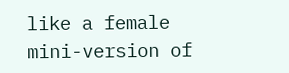like a female mini-version of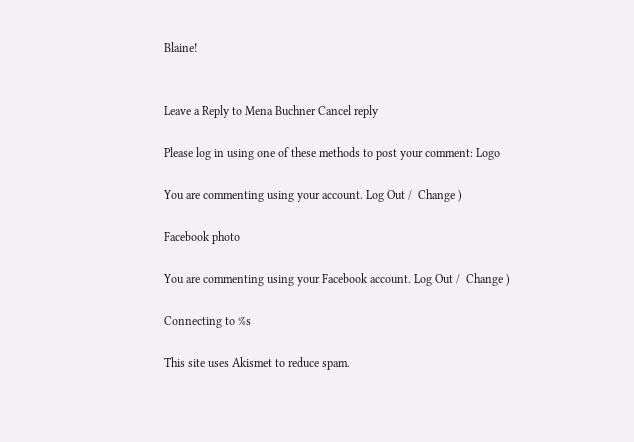Blaine!


Leave a Reply to Mena Buchner Cancel reply

Please log in using one of these methods to post your comment: Logo

You are commenting using your account. Log Out /  Change )

Facebook photo

You are commenting using your Facebook account. Log Out /  Change )

Connecting to %s

This site uses Akismet to reduce spam.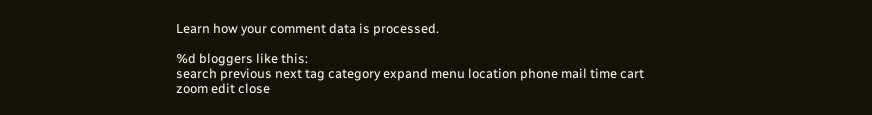Learn how your comment data is processed.

%d bloggers like this:
search previous next tag category expand menu location phone mail time cart zoom edit close